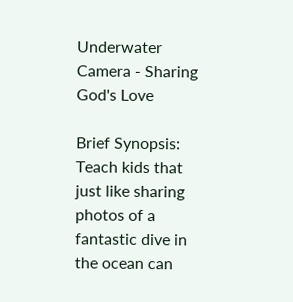Underwater Camera - Sharing God's Love

Brief Synopsis: Teach kids that just like sharing photos of a fantastic dive in the ocean can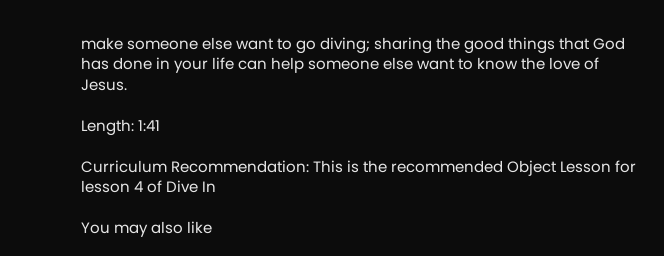make someone else want to go diving; sharing the good things that God has done in your life can help someone else want to know the love of Jesus.

Length: 1:41

Curriculum Recommendation: This is the recommended Object Lesson for lesson 4 of Dive In

You may also like